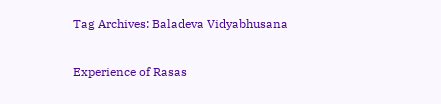Tag Archives: Baladeva Vidyabhusana

Experience of Rasas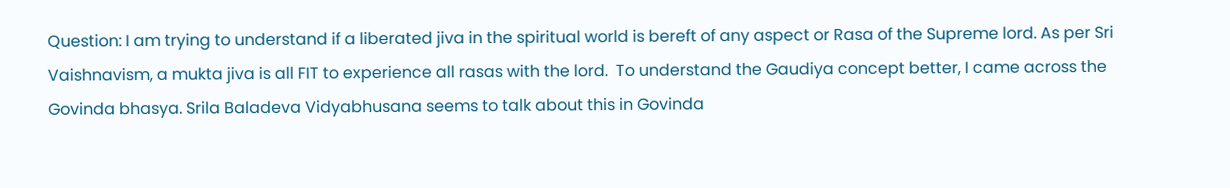Question: I am trying to understand if a liberated jiva in the spiritual world is bereft of any aspect or Rasa of the Supreme lord. As per Sri Vaishnavism, a mukta jiva is all FIT to experience all rasas with the lord.  To understand the Gaudiya concept better, I came across the Govinda bhasya. Srila Baladeva Vidyabhusana seems to talk about this in Govinda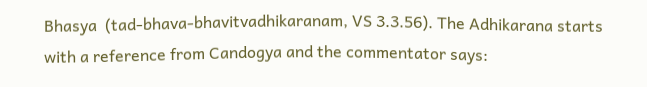Bhasya  (tad-bhava-bhavitvadhikaranam, VS 3.3.56). The Adhikarana starts with a reference from Candogya and the commentator says: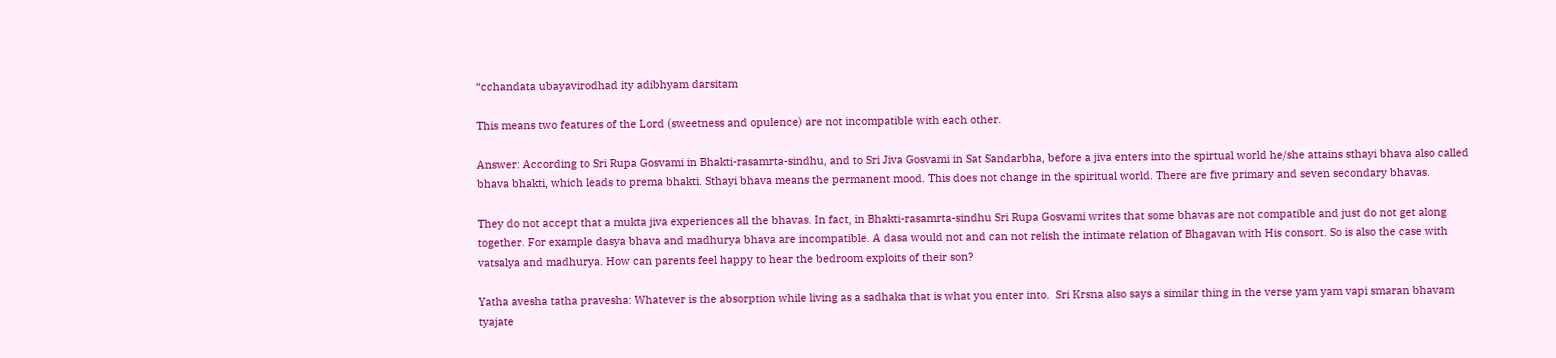“cchandata ubayavirodhad ity adibhyam darsitam

This means two features of the Lord (sweetness and opulence) are not incompatible with each other.

Answer: According to Sri Rupa Gosvami in Bhakti-rasamrta-sindhu, and to Sri Jiva Gosvami in Sat Sandarbha, before a jiva enters into the spirtual world he/she attains sthayi bhava also called bhava bhakti, which leads to prema bhakti. Sthayi bhava means the permanent mood. This does not change in the spiritual world. There are five primary and seven secondary bhavas.

They do not accept that a mukta jiva experiences all the bhavas. In fact, in Bhakti-rasamrta-sindhu Sri Rupa Gosvami writes that some bhavas are not compatible and just do not get along together. For example dasya bhava and madhurya bhava are incompatible. A dasa would not and can not relish the intimate relation of Bhagavan with His consort. So is also the case with vatsalya and madhurya. How can parents feel happy to hear the bedroom exploits of their son?

Yatha avesha tatha pravesha: Whatever is the absorption while living as a sadhaka that is what you enter into.  Sri Krsna also says a similar thing in the verse yam yam vapi smaran bhavam tyajate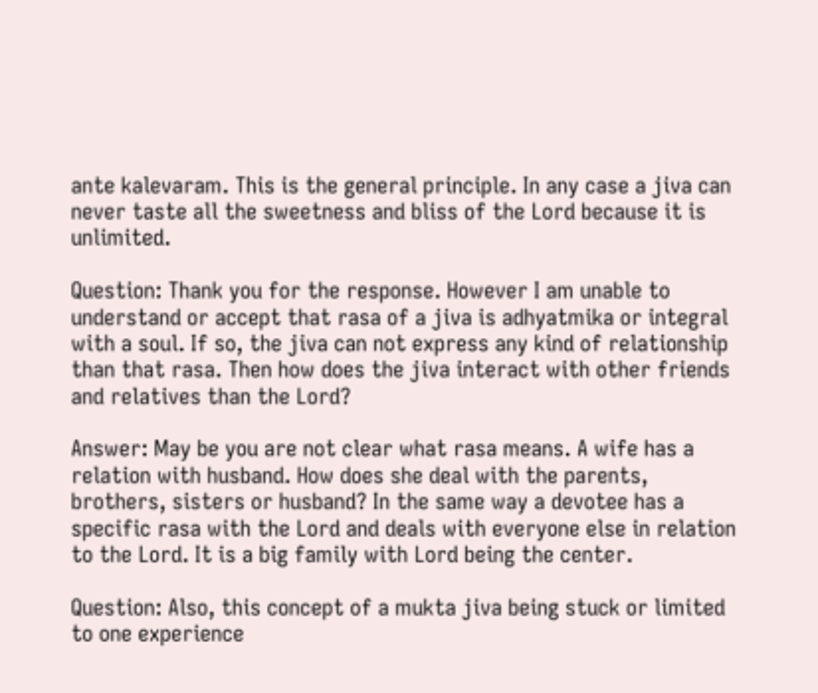ante kalevaram. This is the general principle. In any case a jiva can never taste all the sweetness and bliss of the Lord because it is unlimited.

Question: Thank you for the response. However I am unable to understand or accept that rasa of a jiva is adhyatmika or integral with a soul. If so, the jiva can not express any kind of relationship than that rasa. Then how does the jiva interact with other friends and relatives than the Lord?

Answer: May be you are not clear what rasa means. A wife has a relation with husband. How does she deal with the parents, brothers, sisters or husband? In the same way a devotee has a specific rasa with the Lord and deals with everyone else in relation to the Lord. It is a big family with Lord being the center.

Question: Also, this concept of a mukta jiva being stuck or limited to one experience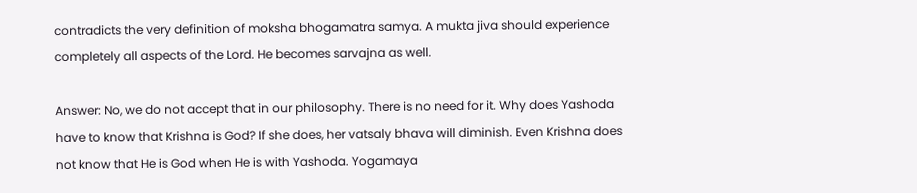contradicts the very definition of moksha bhogamatra samya. A mukta jiva should experience completely all aspects of the Lord. He becomes sarvajna as well.

Answer: No, we do not accept that in our philosophy. There is no need for it. Why does Yashoda have to know that Krishna is God? If she does, her vatsaly bhava will diminish. Even Krishna does not know that He is God when He is with Yashoda. Yogamaya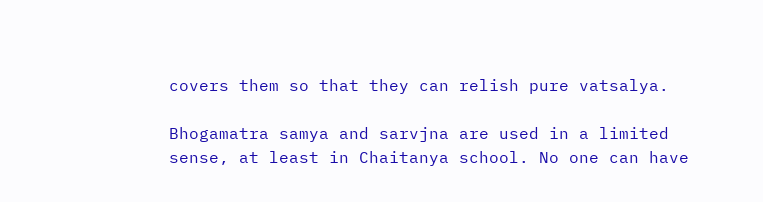covers them so that they can relish pure vatsalya.

Bhogamatra samya and sarvjna are used in a limited sense, at least in Chaitanya school. No one can have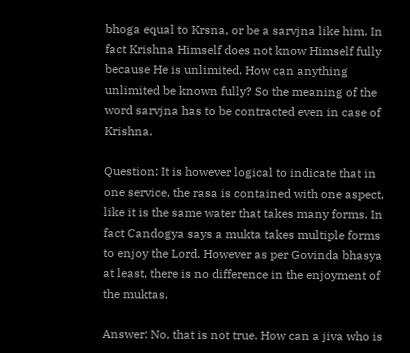bhoga equal to Krsna, or be a sarvjna like him. In fact Krishna Himself does not know Himself fully because He is unlimited. How can anything unlimited be known fully? So the meaning of the word sarvjna has to be contracted even in case of Krishna.

Question: It is however logical to indicate that in one service, the rasa is contained with one aspect, like it is the same water that takes many forms. In fact Candogya says a mukta takes multiple forms to enjoy the Lord. However as per Govinda bhasya at least, there is no difference in the enjoyment of the muktas.

Answer: No, that is not true. How can a jiva who is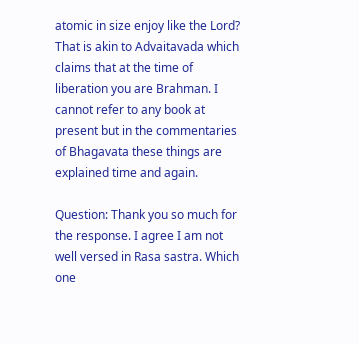atomic in size enjoy like the Lord?  That is akin to Advaitavada which claims that at the time of liberation you are Brahman. I cannot refer to any book at present but in the commentaries of Bhagavata these things are explained time and again.

Question: Thank you so much for the response. I agree I am not well versed in Rasa sastra. Which one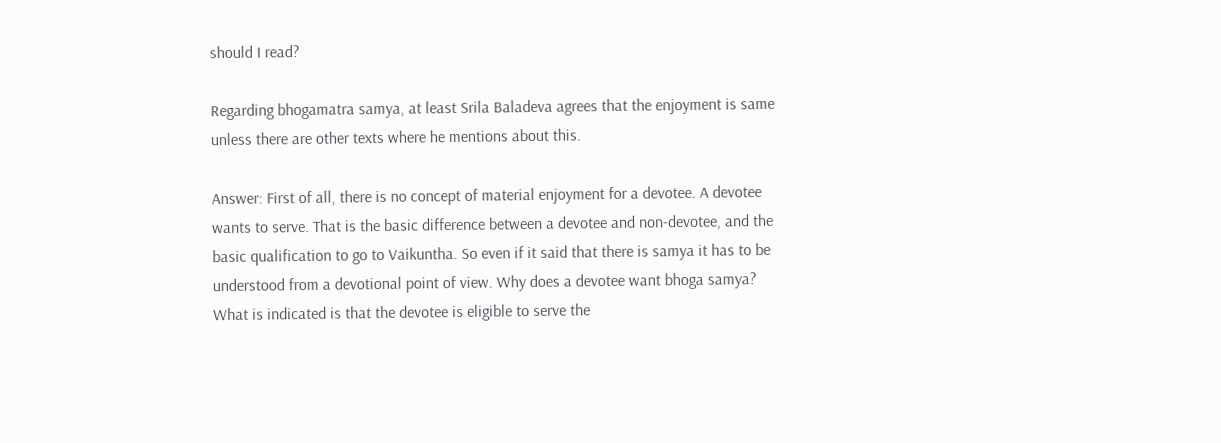should I read?

Regarding bhogamatra samya, at least Srila Baladeva agrees that the enjoyment is same unless there are other texts where he mentions about this.

Answer: First of all, there is no concept of material enjoyment for a devotee. A devotee wants to serve. That is the basic difference between a devotee and non-devotee, and the basic qualification to go to Vaikuntha. So even if it said that there is samya it has to be understood from a devotional point of view. Why does a devotee want bhoga samya? What is indicated is that the devotee is eligible to serve the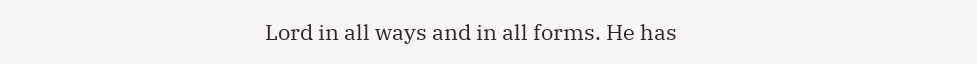Lord in all ways and in all forms. He has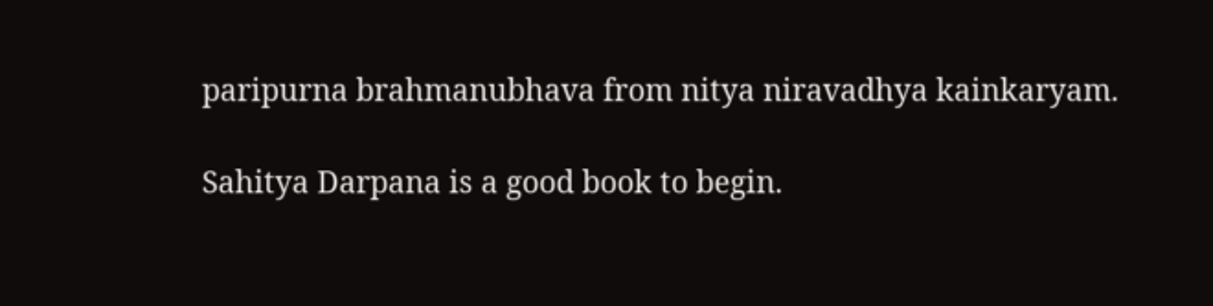paripurna brahmanubhava from nitya niravadhya kainkaryam.

Sahitya Darpana is a good book to begin.